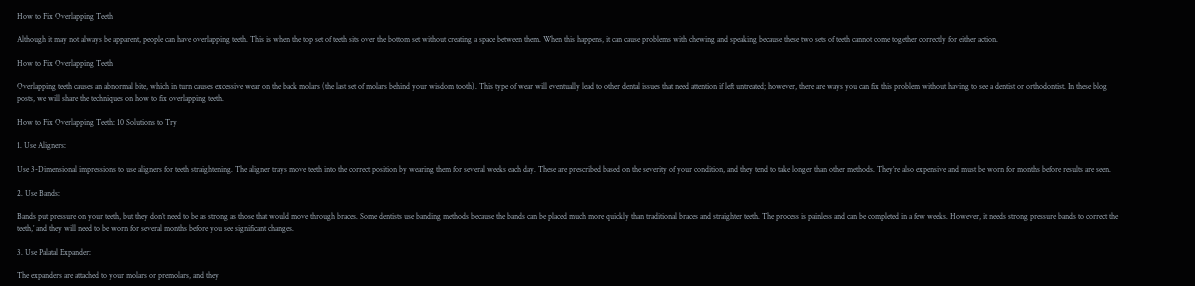How to Fix Overlapping Teeth

Although it may not always be apparent, people can have overlapping teeth. This is when the top set of teeth sits over the bottom set without creating a space between them. When this happens, it can cause problems with chewing and speaking because these two sets of teeth cannot come together correctly for either action.

How to Fix Overlapping Teeth

Overlapping teeth causes an abnormal bite, which in turn causes excessive wear on the back molars (the last set of molars behind your wisdom tooth). This type of wear will eventually lead to other dental issues that need attention if left untreated; however, there are ways you can fix this problem without having to see a dentist or orthodontist. In these blog posts, we will share the techniques on how to fix overlapping teeth.

How to Fix Overlapping Teeth: 10 Solutions to Try

1. Use Aligners:

Use 3-Dimensional impressions to use aligners for teeth straightening. The aligner trays move teeth into the correct position by wearing them for several weeks each day. These are prescribed based on the severity of your condition, and they tend to take longer than other methods. They’re also expensive and must be worn for months before results are seen.

2. Use Bands:

Bands put pressure on your teeth, but they don’t need to be as strong as those that would move through braces. Some dentists use banding methods because the bands can be placed much more quickly than traditional braces and straighter teeth. The process is painless and can be completed in a few weeks. However, it needs strong pressure bands to correct the teeth,’ and they will need to be worn for several months before you see significant changes.

3. Use Palatal Expander:

The expanders are attached to your molars or premolars, and they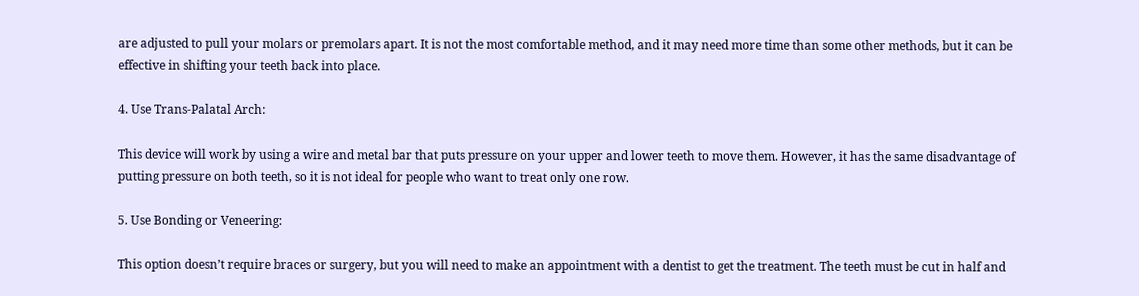are adjusted to pull your molars or premolars apart. It is not the most comfortable method, and it may need more time than some other methods, but it can be effective in shifting your teeth back into place.

4. Use Trans-Palatal Arch:

This device will work by using a wire and metal bar that puts pressure on your upper and lower teeth to move them. However, it has the same disadvantage of putting pressure on both teeth, so it is not ideal for people who want to treat only one row.

5. Use Bonding or Veneering:

This option doesn’t require braces or surgery, but you will need to make an appointment with a dentist to get the treatment. The teeth must be cut in half and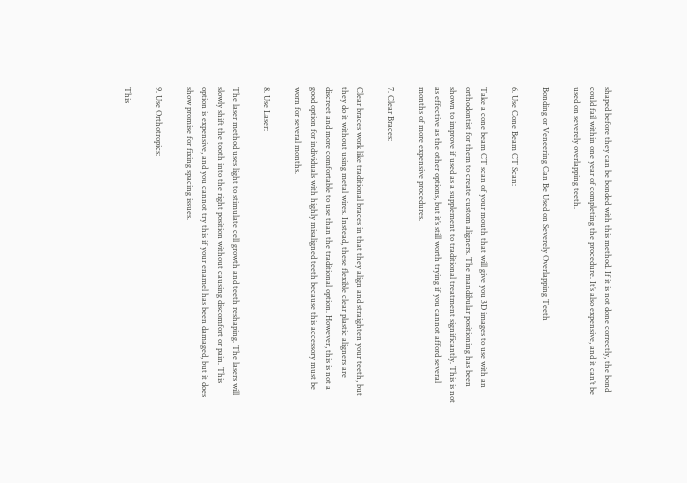shaped before they can be bonded with this method. If it is not done correctly, the bond could fail within one year of completing the procedure. It’s also expensive, and it can’t be used on severely overlapping teeth.

Bonding or Veneering Can Be Used on Severely Overlapping Teeth

6. Use Cone Beam CT Scan:

Take a cone beam CT scan of your mouth that will give you 3D images to use with an orthodontist for them to create custom aligners. The mandibular positioning has been shown to improve if used as a supplement to traditional treatment significantly. This is not as effective as the other options, but it’s still worth trying if you cannot afford several months of more expensive procedures.

7. Clear Braces:

Clear braces work like traditional braces in that they align and straighten your teeth, but they do it without using metal wires. Instead, these flexible clear plastic aligners are discreet and more comfortable to use than the traditional option. However, this is not a good option for individuals with highly misaligned teeth because this accessory must be worn for several months.

8. Use Laser:

The laser method uses light to stimulate cell growth and teeth reshaping. The lasers will slowly shift the tooth into the right position without causing discomfort or pain. This option is expensive, and you cannot try this if your enamel has been damaged, but it does show promise for fixing spacing issues.

9. Use Orthotropics:

This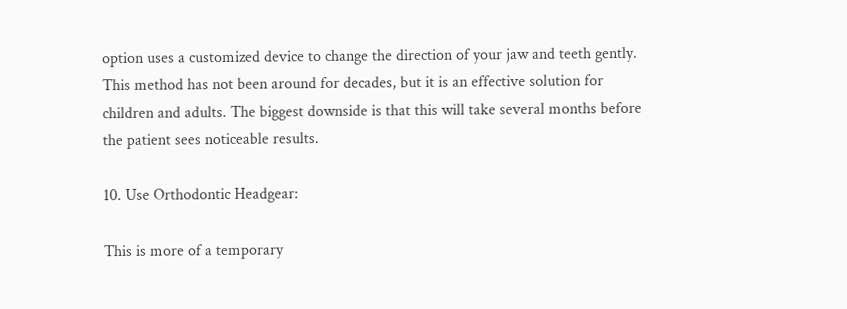option uses a customized device to change the direction of your jaw and teeth gently. This method has not been around for decades, but it is an effective solution for children and adults. The biggest downside is that this will take several months before the patient sees noticeable results.

10. Use Orthodontic Headgear:

This is more of a temporary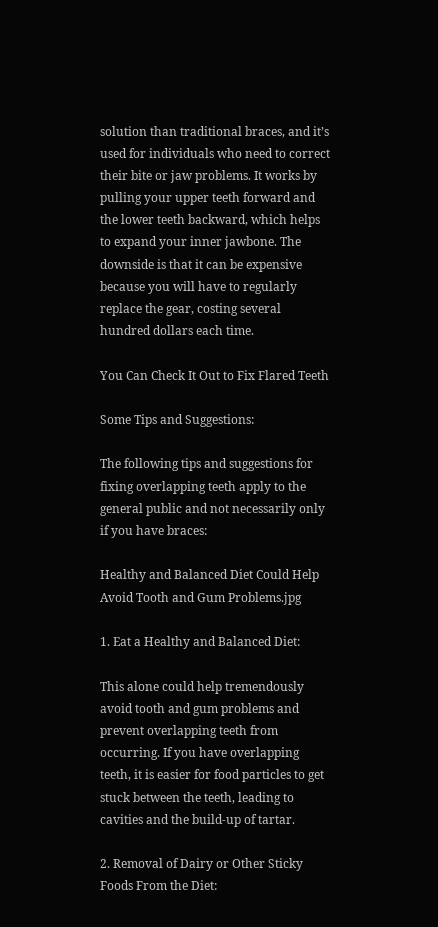solution than traditional braces, and it’s used for individuals who need to correct their bite or jaw problems. It works by pulling your upper teeth forward and the lower teeth backward, which helps to expand your inner jawbone. The downside is that it can be expensive because you will have to regularly replace the gear, costing several hundred dollars each time.

You Can Check It Out to Fix Flared Teeth

Some Tips and Suggestions:

The following tips and suggestions for fixing overlapping teeth apply to the general public and not necessarily only if you have braces:

Healthy and Balanced Diet Could Help Avoid Tooth and Gum Problems.jpg

1. Eat a Healthy and Balanced Diet:

This alone could help tremendously avoid tooth and gum problems and prevent overlapping teeth from occurring. If you have overlapping teeth, it is easier for food particles to get stuck between the teeth, leading to cavities and the build-up of tartar.

2. Removal of Dairy or Other Sticky Foods From the Diet: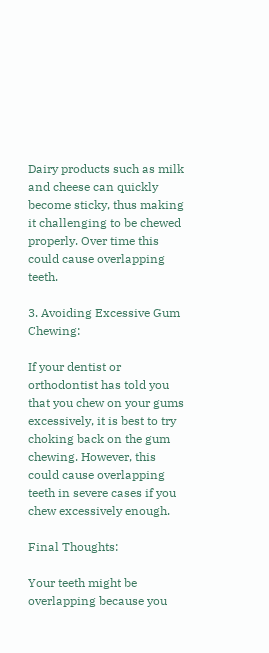Dairy products such as milk and cheese can quickly become sticky, thus making it challenging to be chewed properly. Over time this could cause overlapping teeth.

3. Avoiding Excessive Gum Chewing:

If your dentist or orthodontist has told you that you chew on your gums excessively, it is best to try choking back on the gum chewing. However, this could cause overlapping teeth in severe cases if you chew excessively enough.

Final Thoughts:

Your teeth might be overlapping because you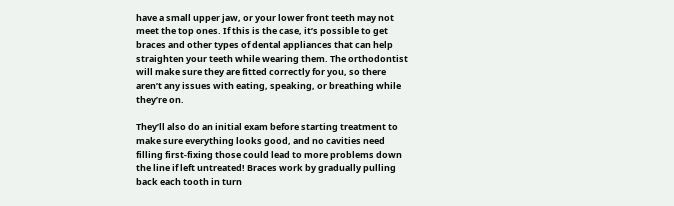have a small upper jaw, or your lower front teeth may not meet the top ones. If this is the case, it’s possible to get braces and other types of dental appliances that can help straighten your teeth while wearing them. The orthodontist will make sure they are fitted correctly for you, so there aren’t any issues with eating, speaking, or breathing while they’re on.

They’ll also do an initial exam before starting treatment to make sure everything looks good, and no cavities need filling first-fixing those could lead to more problems down the line if left untreated! Braces work by gradually pulling back each tooth in turn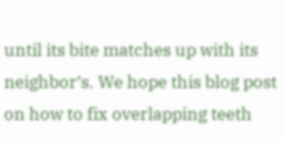until its bite matches up with its neighbor’s. We hope this blog post on how to fix overlapping teeth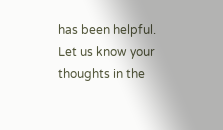has been helpful. Let us know your thoughts in the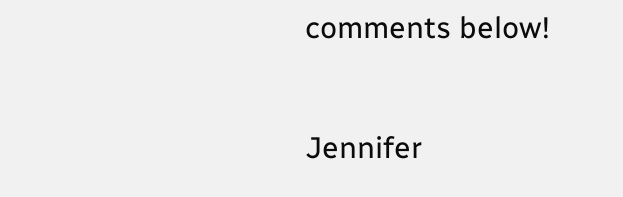comments below!

Jennifer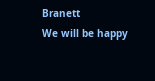Branett
We will be happy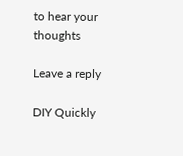to hear your thoughts

Leave a reply

DIY Quickly